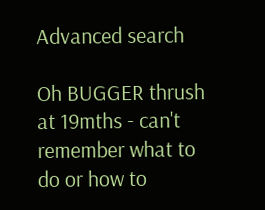Advanced search

Oh BUGGER thrush at 19mths - can't remember what to do or how to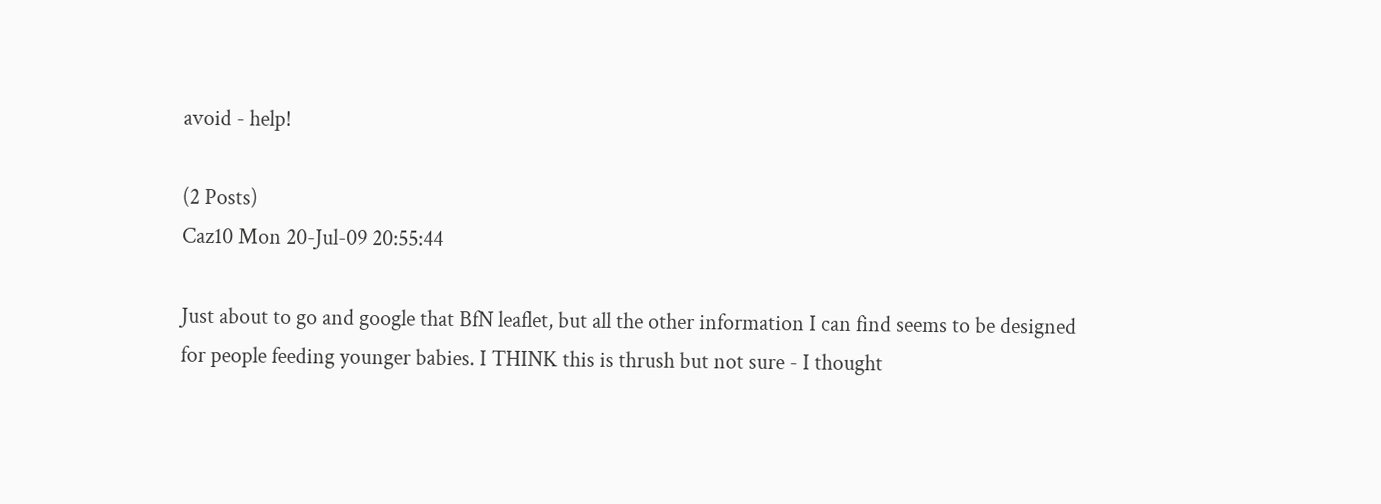avoid - help!

(2 Posts)
Caz10 Mon 20-Jul-09 20:55:44

Just about to go and google that BfN leaflet, but all the other information I can find seems to be designed for people feeding younger babies. I THINK this is thrush but not sure - I thought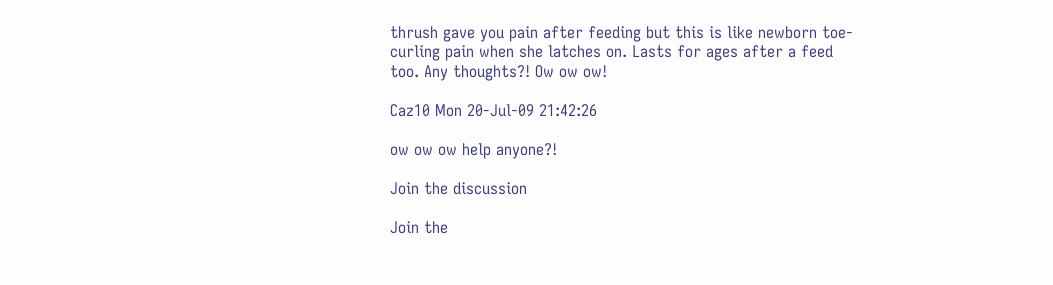thrush gave you pain after feeding but this is like newborn toe-curling pain when she latches on. Lasts for ages after a feed too. Any thoughts?! Ow ow ow!

Caz10 Mon 20-Jul-09 21:42:26

ow ow ow help anyone?!

Join the discussion

Join the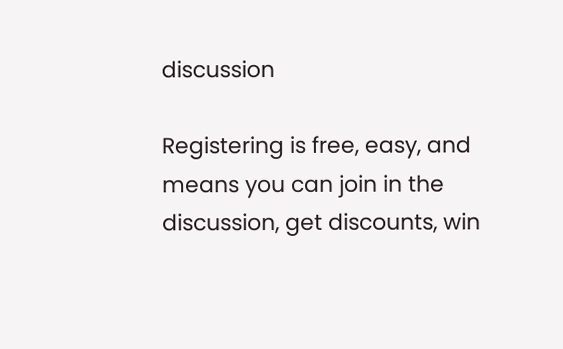discussion

Registering is free, easy, and means you can join in the discussion, get discounts, win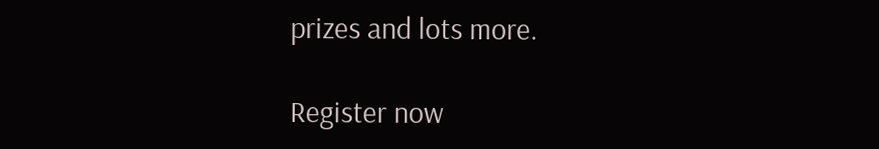prizes and lots more.

Register now